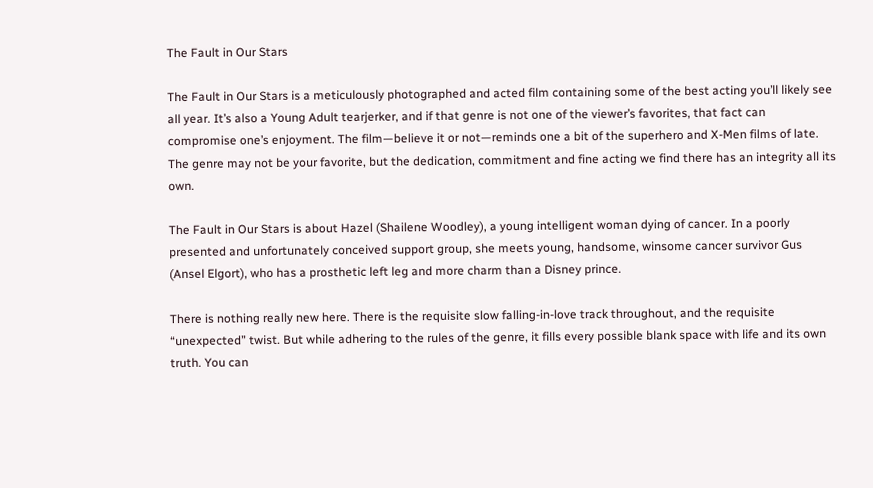The Fault in Our Stars

The Fault in Our Stars is a meticulously photographed and acted film containing some of the best acting you’ll likely see all year. It’s also a Young Adult tearjerker, and if that genre is not one of the viewer’s favorites, that fact can compromise one’s enjoyment. The film—believe it or not—reminds one a bit of the superhero and X-Men films of late. The genre may not be your favorite, but the dedication, commitment and fine acting we find there has an integrity all its own.

The Fault in Our Stars is about Hazel (Shailene Woodley), a young intelligent woman dying of cancer. In a poorly presented and unfortunately conceived support group, she meets young, handsome, winsome cancer survivor Gus (Ansel Elgort), who has a prosthetic left leg and more charm than a Disney prince.

There is nothing really new here. There is the requisite slow falling-in-love track throughout, and the requisite “unexpected” twist. But while adhering to the rules of the genre, it fills every possible blank space with life and its own truth. You can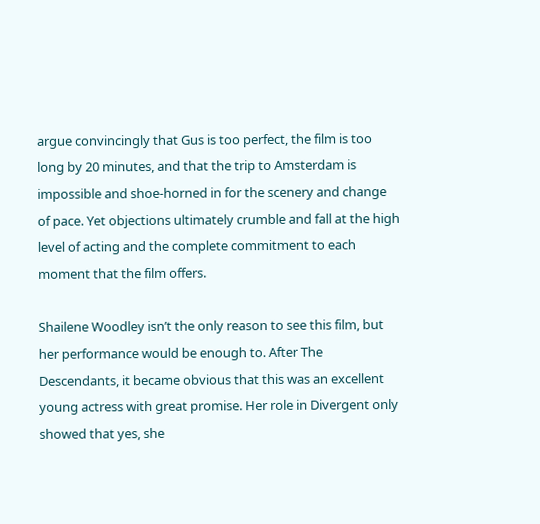argue convincingly that Gus is too perfect, the film is too long by 20 minutes, and that the trip to Amsterdam is impossible and shoe-horned in for the scenery and change of pace. Yet objections ultimately crumble and fall at the high level of acting and the complete commitment to each moment that the film offers.

Shailene Woodley isn’t the only reason to see this film, but her performance would be enough to. After The Descendants, it became obvious that this was an excellent young actress with great promise. Her role in Divergent only showed that yes, she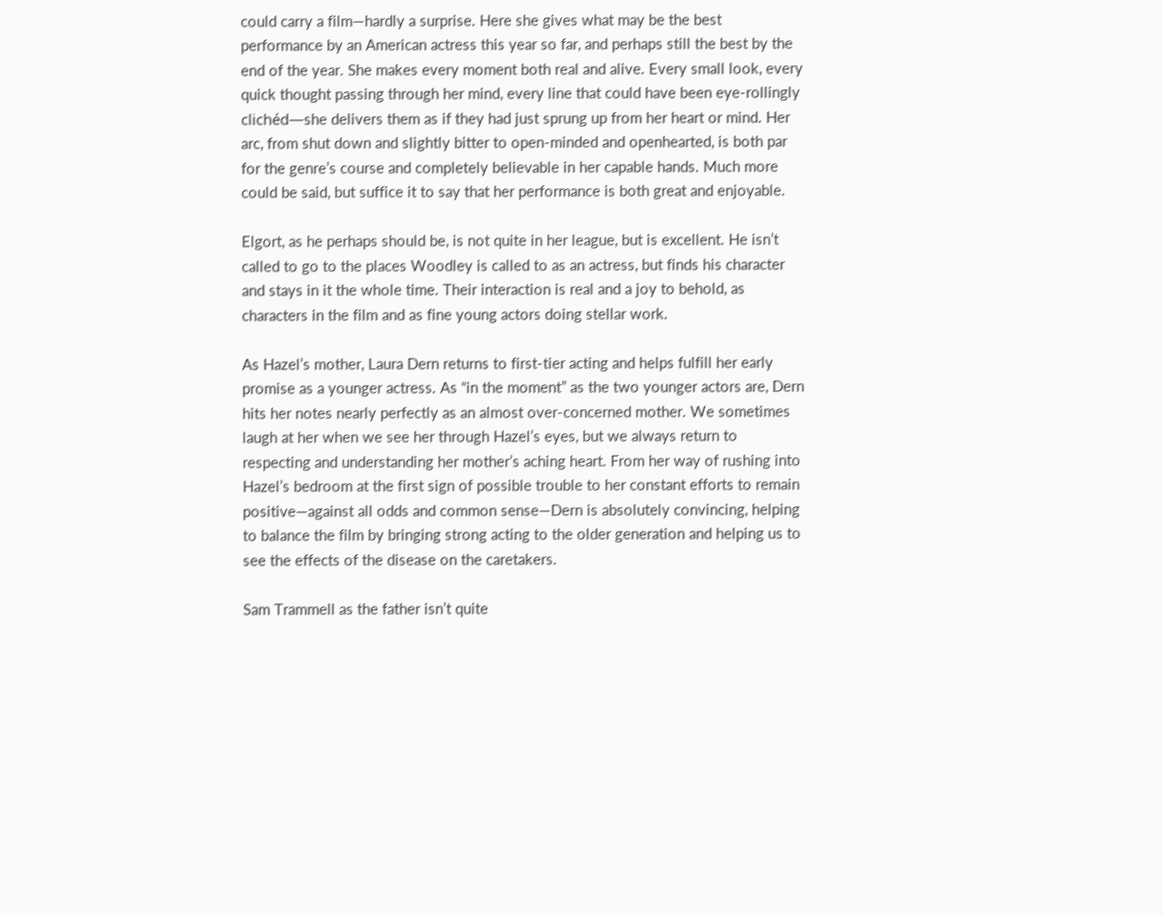could carry a film—hardly a surprise. Here she gives what may be the best performance by an American actress this year so far, and perhaps still the best by the end of the year. She makes every moment both real and alive. Every small look, every quick thought passing through her mind, every line that could have been eye-rollingly clichéd—she delivers them as if they had just sprung up from her heart or mind. Her arc, from shut down and slightly bitter to open-minded and openhearted, is both par for the genre’s course and completely believable in her capable hands. Much more could be said, but suffice it to say that her performance is both great and enjoyable.

Elgort, as he perhaps should be, is not quite in her league, but is excellent. He isn’t called to go to the places Woodley is called to as an actress, but finds his character and stays in it the whole time. Their interaction is real and a joy to behold, as characters in the film and as fine young actors doing stellar work.

As Hazel’s mother, Laura Dern returns to first-tier acting and helps fulfill her early promise as a younger actress. As “in the moment” as the two younger actors are, Dern hits her notes nearly perfectly as an almost over-concerned mother. We sometimes laugh at her when we see her through Hazel’s eyes, but we always return to respecting and understanding her mother’s aching heart. From her way of rushing into Hazel’s bedroom at the first sign of possible trouble to her constant efforts to remain positive—against all odds and common sense—Dern is absolutely convincing, helping to balance the film by bringing strong acting to the older generation and helping us to see the effects of the disease on the caretakers.

Sam Trammell as the father isn’t quite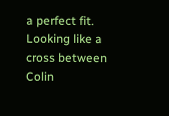a perfect fit. Looking like a cross between Colin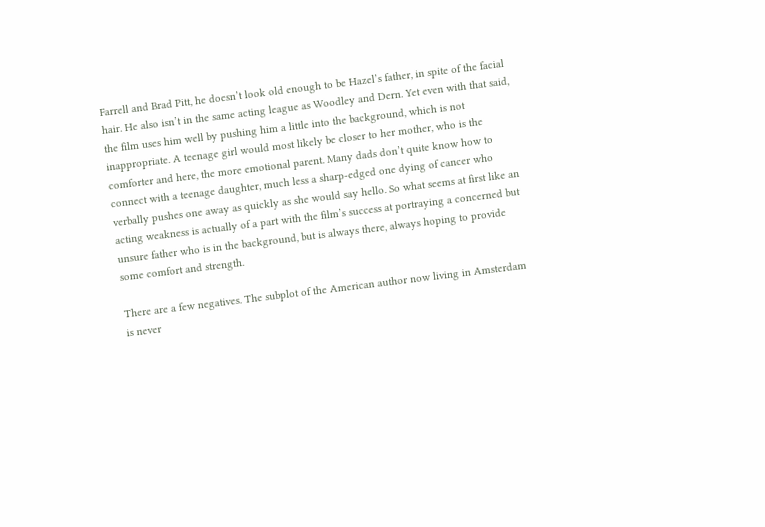Farrell and Brad Pitt, he doesn’t look old enough to be Hazel’s father, in spite of the facial hair. He also isn’t in the same acting league as Woodley and Dern. Yet even with that said, the film uses him well by pushing him a little into the background, which is not inappropriate. A teenage girl would most likely be closer to her mother, who is the comforter and here, the more emotional parent. Many dads don’t quite know how to connect with a teenage daughter, much less a sharp-edged one dying of cancer who verbally pushes one away as quickly as she would say hello. So what seems at first like an acting weakness is actually of a part with the film’s success at portraying a concerned but unsure father who is in the background, but is always there, always hoping to provide some comfort and strength.

There are a few negatives. The subplot of the American author now living in Amsterdam is never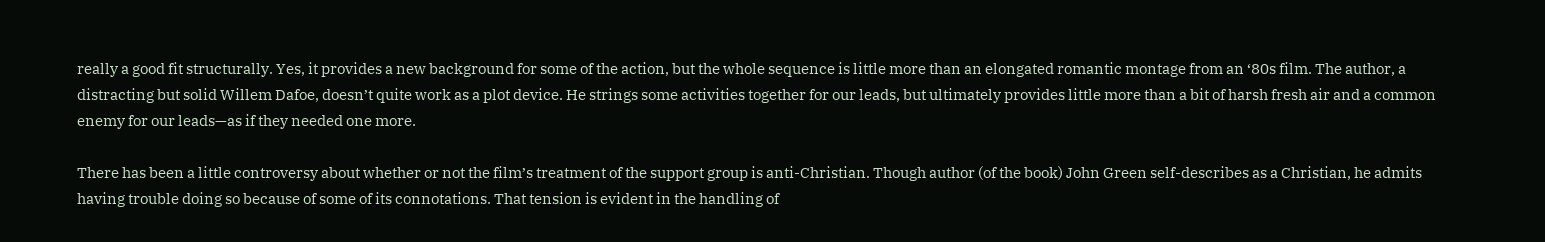really a good fit structurally. Yes, it provides a new background for some of the action, but the whole sequence is little more than an elongated romantic montage from an ‘80s film. The author, a distracting but solid Willem Dafoe, doesn’t quite work as a plot device. He strings some activities together for our leads, but ultimately provides little more than a bit of harsh fresh air and a common enemy for our leads—as if they needed one more.

There has been a little controversy about whether or not the film’s treatment of the support group is anti-Christian. Though author (of the book) John Green self-describes as a Christian, he admits having trouble doing so because of some of its connotations. That tension is evident in the handling of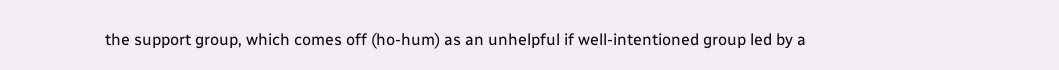the support group, which comes off (ho-hum) as an unhelpful if well-intentioned group led by a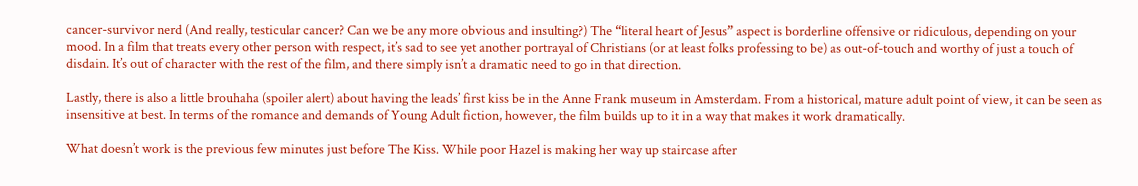cancer-survivor nerd (And really, testicular cancer? Can we be any more obvious and insulting?) The “literal heart of Jesus” aspect is borderline offensive or ridiculous, depending on your mood. In a film that treats every other person with respect, it’s sad to see yet another portrayal of Christians (or at least folks professing to be) as out-of-touch and worthy of just a touch of disdain. It’s out of character with the rest of the film, and there simply isn’t a dramatic need to go in that direction.

Lastly, there is also a little brouhaha (spoiler alert) about having the leads’ first kiss be in the Anne Frank museum in Amsterdam. From a historical, mature adult point of view, it can be seen as insensitive at best. In terms of the romance and demands of Young Adult fiction, however, the film builds up to it in a way that makes it work dramatically.

What doesn’t work is the previous few minutes just before The Kiss. While poor Hazel is making her way up staircase after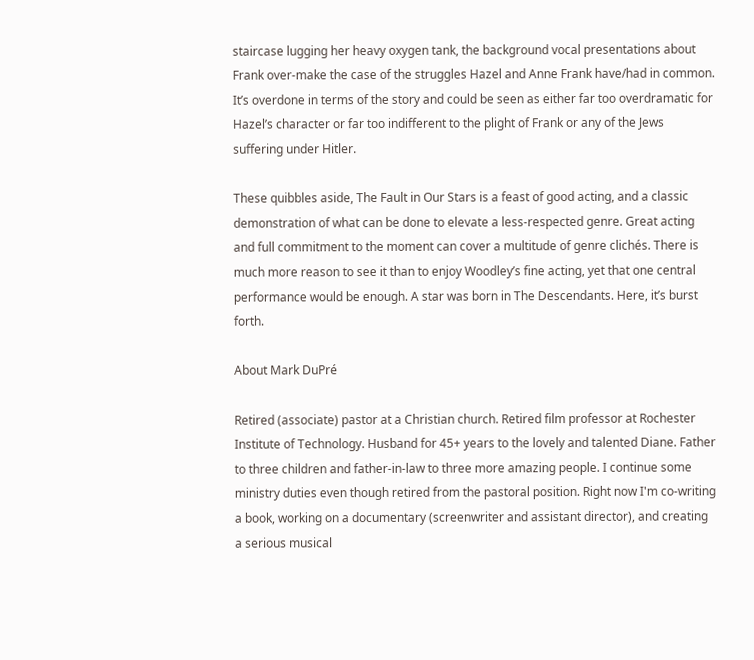staircase lugging her heavy oxygen tank, the background vocal presentations about Frank over-make the case of the struggles Hazel and Anne Frank have/had in common. It’s overdone in terms of the story and could be seen as either far too overdramatic for Hazel’s character or far too indifferent to the plight of Frank or any of the Jews suffering under Hitler.

These quibbles aside, The Fault in Our Stars is a feast of good acting, and a classic demonstration of what can be done to elevate a less-respected genre. Great acting and full commitment to the moment can cover a multitude of genre clichés. There is much more reason to see it than to enjoy Woodley’s fine acting, yet that one central performance would be enough. A star was born in The Descendants. Here, it’s burst forth.

About Mark DuPré

Retired (associate) pastor at a Christian church. Retired film professor at Rochester Institute of Technology. Husband for 45+ years to the lovely and talented Diane. Father to three children and father-in-law to three more amazing people. I continue some ministry duties even though retired from the pastoral position. Right now I'm co-writing a book, working on a documentary (screenwriter and assistant director), and creating a serious musical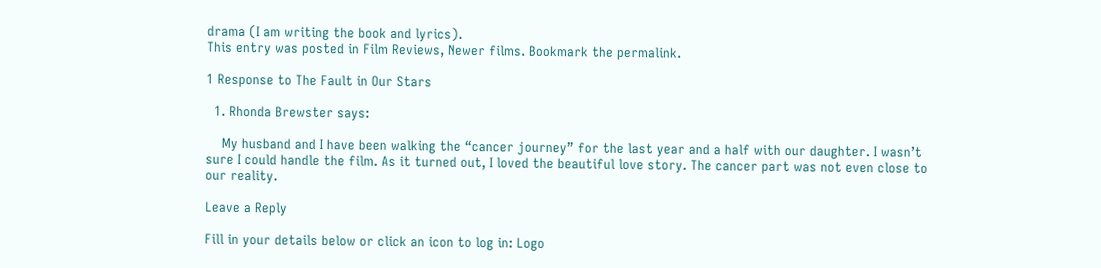drama (I am writing the book and lyrics).
This entry was posted in Film Reviews, Newer films. Bookmark the permalink.

1 Response to The Fault in Our Stars

  1. Rhonda Brewster says:

    My husband and I have been walking the “cancer journey” for the last year and a half with our daughter. I wasn’t sure I could handle the film. As it turned out, I loved the beautiful love story. The cancer part was not even close to our reality.

Leave a Reply

Fill in your details below or click an icon to log in: Logo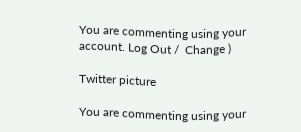You are commenting using your account. Log Out /  Change )

Twitter picture

You are commenting using your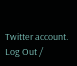Twitter account. Log Out /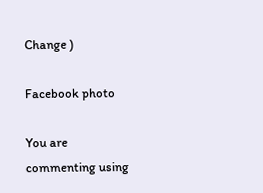Change )

Facebook photo

You are commenting using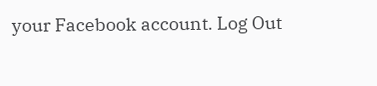your Facebook account. Log Out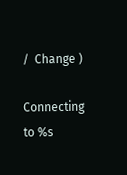/  Change )

Connecting to %s